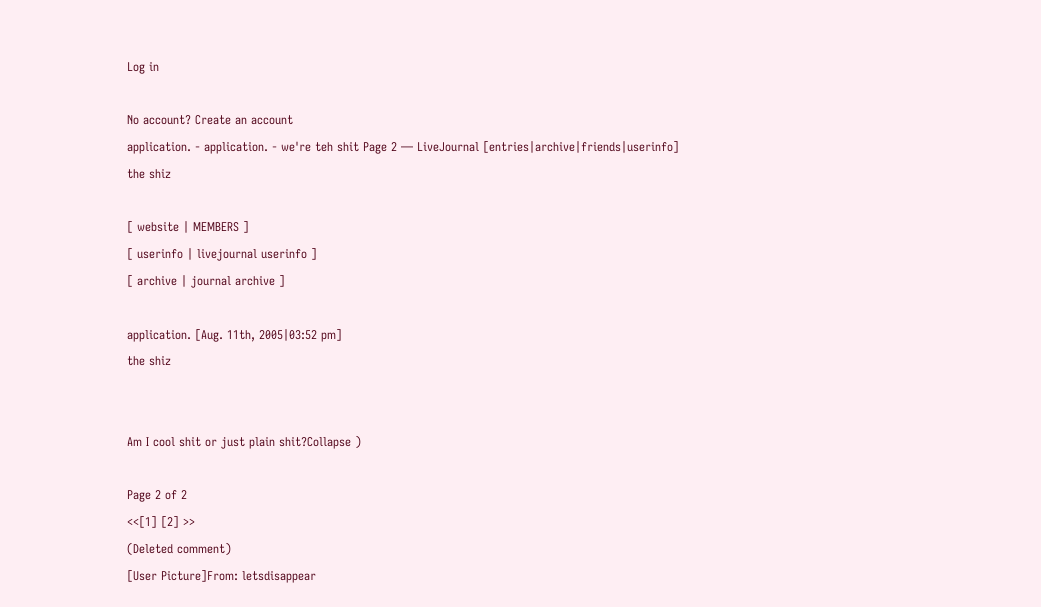Log in

No account? Create an account
application. - application. - we're teh shit Page 2 — LiveJournal [entries|archive|friends|userinfo]
the shiz

[ website | MEMBERS ]
[ userinfo | livejournal userinfo ]
[ archive | journal archive ]

application. [Aug. 11th, 2005|03:52 pm]
the shiz


Am I cool shit or just plain shit?Collapse )

Page 2 of 2
<<[1] [2] >>
(Deleted comment)
[User Picture]From: letsdisappear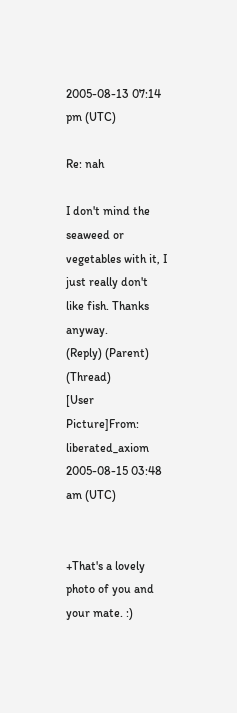2005-08-13 07:14 pm (UTC)

Re: nah

I don't mind the seaweed or vegetables with it, I just really don't like fish. Thanks anyway.
(Reply) (Parent) (Thread)
[User Picture]From: liberated_axiom
2005-08-15 03:48 am (UTC)


+That's a lovely photo of you and your mate. :)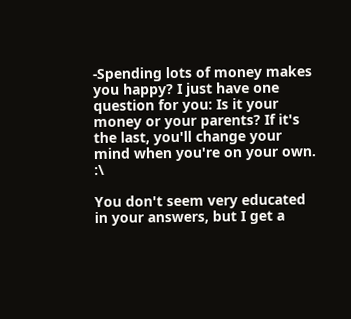-Spending lots of money makes you happy? I just have one question for you: Is it your money or your parents? If it's the last, you'll change your mind when you're on your own. :\

You don't seem very educated in your answers, but I get a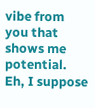vibe from you that shows me potential. Eh, I suppose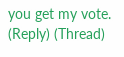you get my vote.
(Reply) (Thread)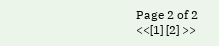Page 2 of 2
<<[1] [2] >>